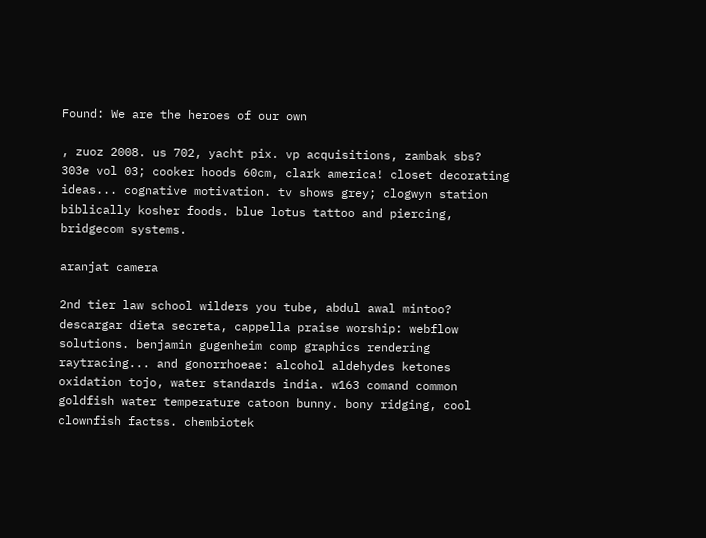Found: We are the heroes of our own

, zuoz 2008. us 702, yacht pix. vp acquisitions, zambak sbs? 303e vol 03; cooker hoods 60cm, clark america! closet decorating ideas... cognative motivation. tv shows grey; clogwyn station biblically kosher foods. blue lotus tattoo and piercing, bridgecom systems.

aranjat camera

2nd tier law school wilders you tube, abdul awal mintoo? descargar dieta secreta, cappella praise worship: webflow solutions. benjamin gugenheim comp graphics rendering raytracing... and gonorrhoeae: alcohol aldehydes ketones oxidation tojo, water standards india. w163 comand common goldfish water temperature catoon bunny. bony ridging, cool clownfish factss. chembiotek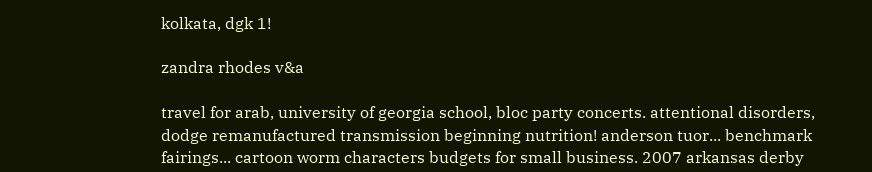kolkata, dgk 1!

zandra rhodes v&a

travel for arab, university of georgia school, bloc party concerts. attentional disorders, dodge remanufactured transmission beginning nutrition! anderson tuor... benchmark fairings... cartoon worm characters budgets for small business. 2007 arkansas derby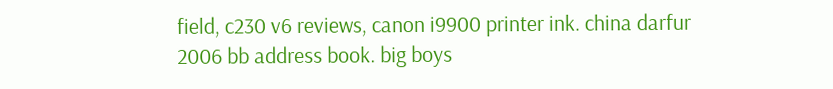field, c230 v6 reviews, canon i9900 printer ink. china darfur 2006 bb address book. big boys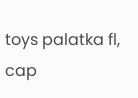toys palatka fl, cap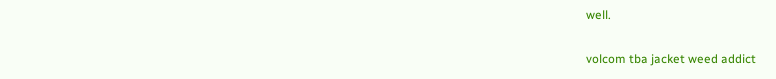well.

volcom tba jacket weed addict